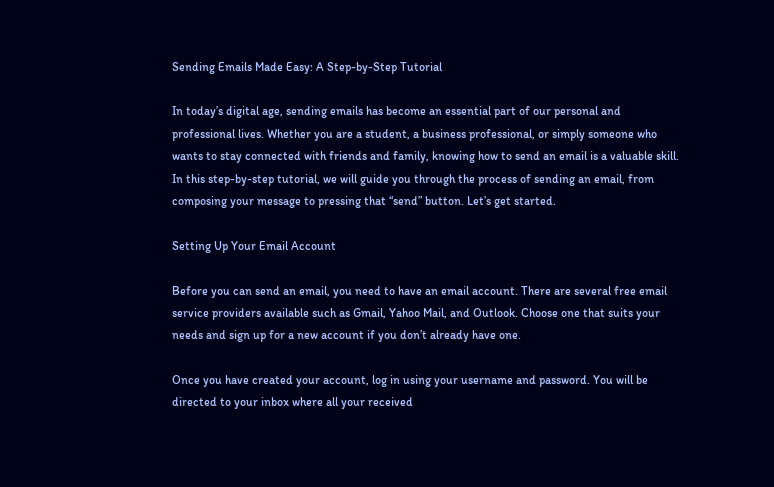Sending Emails Made Easy: A Step-by-Step Tutorial

In today’s digital age, sending emails has become an essential part of our personal and professional lives. Whether you are a student, a business professional, or simply someone who wants to stay connected with friends and family, knowing how to send an email is a valuable skill. In this step-by-step tutorial, we will guide you through the process of sending an email, from composing your message to pressing that “send” button. Let’s get started.

Setting Up Your Email Account

Before you can send an email, you need to have an email account. There are several free email service providers available such as Gmail, Yahoo Mail, and Outlook. Choose one that suits your needs and sign up for a new account if you don’t already have one.

Once you have created your account, log in using your username and password. You will be directed to your inbox where all your received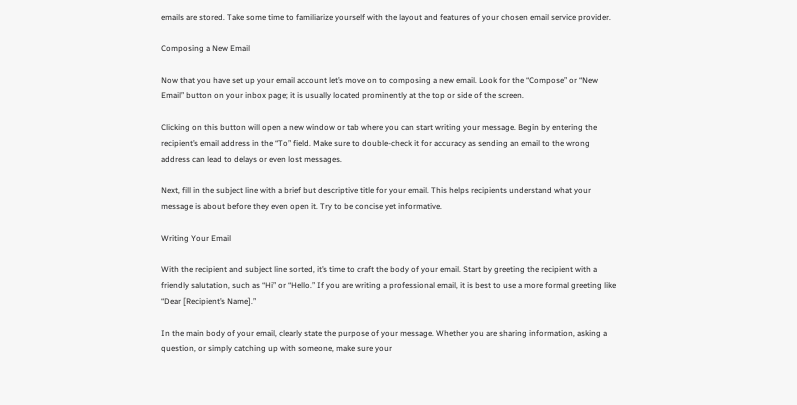emails are stored. Take some time to familiarize yourself with the layout and features of your chosen email service provider.

Composing a New Email

Now that you have set up your email account let’s move on to composing a new email. Look for the “Compose” or “New Email” button on your inbox page; it is usually located prominently at the top or side of the screen.

Clicking on this button will open a new window or tab where you can start writing your message. Begin by entering the recipient’s email address in the “To” field. Make sure to double-check it for accuracy as sending an email to the wrong address can lead to delays or even lost messages.

Next, fill in the subject line with a brief but descriptive title for your email. This helps recipients understand what your message is about before they even open it. Try to be concise yet informative.

Writing Your Email

With the recipient and subject line sorted, it’s time to craft the body of your email. Start by greeting the recipient with a friendly salutation, such as “Hi” or “Hello.” If you are writing a professional email, it is best to use a more formal greeting like “Dear [Recipient’s Name].”

In the main body of your email, clearly state the purpose of your message. Whether you are sharing information, asking a question, or simply catching up with someone, make sure your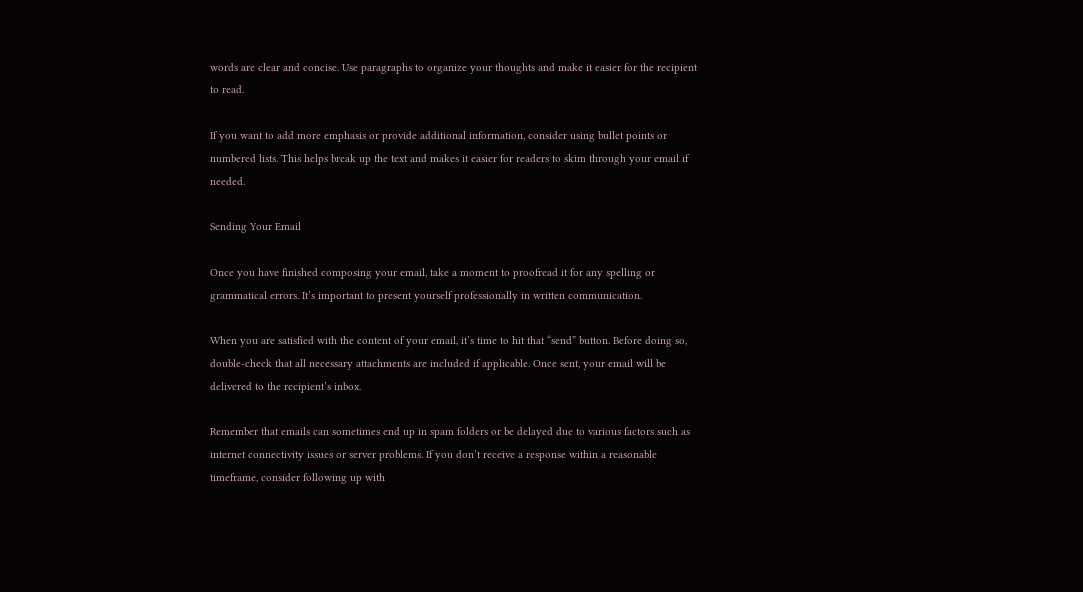words are clear and concise. Use paragraphs to organize your thoughts and make it easier for the recipient to read.

If you want to add more emphasis or provide additional information, consider using bullet points or numbered lists. This helps break up the text and makes it easier for readers to skim through your email if needed.

Sending Your Email

Once you have finished composing your email, take a moment to proofread it for any spelling or grammatical errors. It’s important to present yourself professionally in written communication.

When you are satisfied with the content of your email, it’s time to hit that “send” button. Before doing so, double-check that all necessary attachments are included if applicable. Once sent, your email will be delivered to the recipient’s inbox.

Remember that emails can sometimes end up in spam folders or be delayed due to various factors such as internet connectivity issues or server problems. If you don’t receive a response within a reasonable timeframe, consider following up with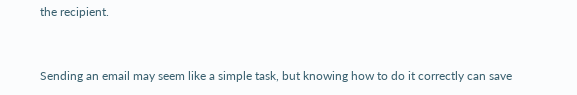the recipient.


Sending an email may seem like a simple task, but knowing how to do it correctly can save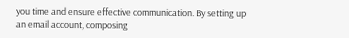you time and ensure effective communication. By setting up an email account, composing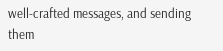well-crafted messages, and sending them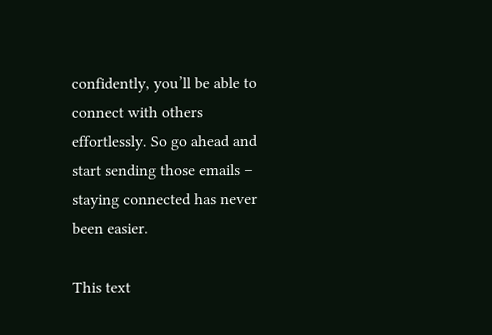confidently, you’ll be able to connect with others effortlessly. So go ahead and start sending those emails – staying connected has never been easier.

This text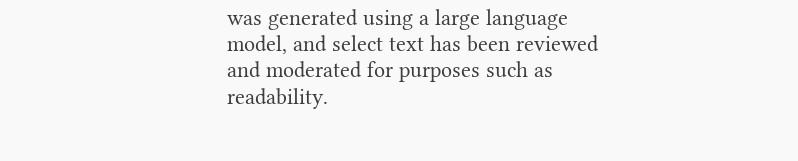was generated using a large language model, and select text has been reviewed and moderated for purposes such as readability.